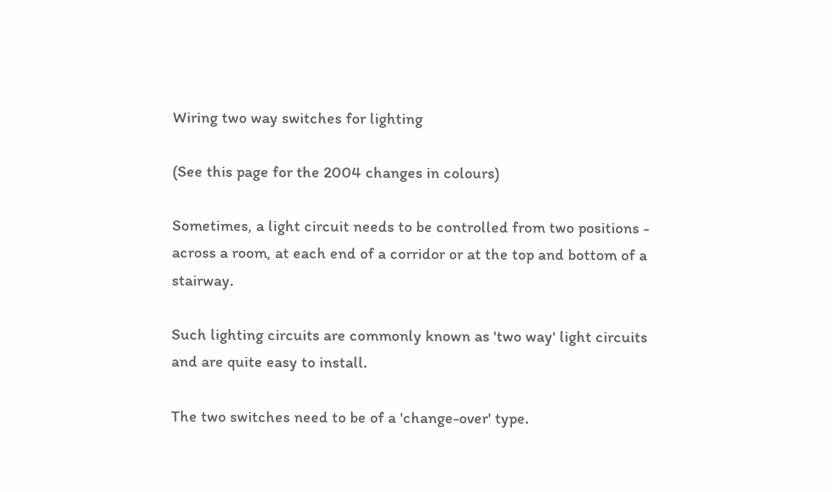Wiring two way switches for lighting

(See this page for the 2004 changes in colours)

Sometimes, a light circuit needs to be controlled from two positions - across a room, at each end of a corridor or at the top and bottom of a stairway.

Such lighting circuits are commonly known as 'two way' light circuits and are quite easy to install.

The two switches need to be of a 'change-over' type.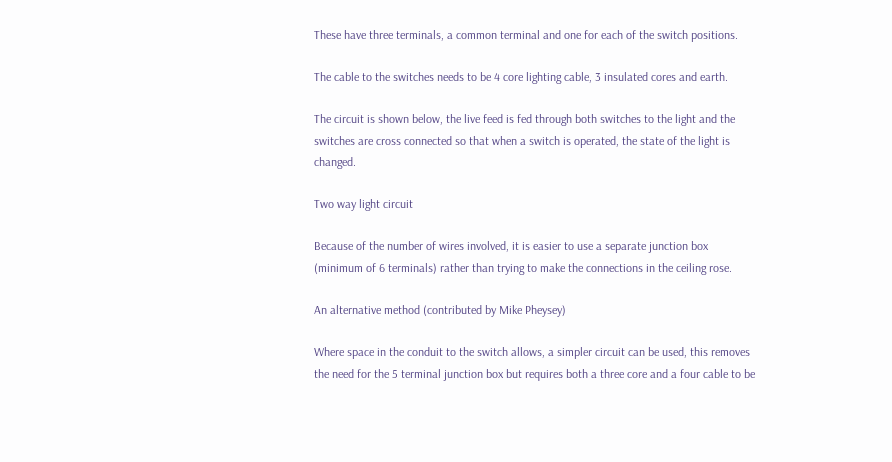These have three terminals, a common terminal and one for each of the switch positions.

The cable to the switches needs to be 4 core lighting cable, 3 insulated cores and earth.

The circuit is shown below, the live feed is fed through both switches to the light and the switches are cross connected so that when a switch is operated, the state of the light is changed.

Two way light circuit

Because of the number of wires involved, it is easier to use a separate junction box (minimum of 6 terminals) rather than trying to make the connections in the ceiling rose.

An alternative method (contributed by Mike Pheysey)

Where space in the conduit to the switch allows, a simpler circuit can be used, this removes the need for the 5 terminal junction box but requires both a three core and a four cable to be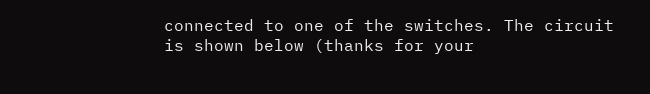connected to one of the switches. The circuit is shown below (thanks for your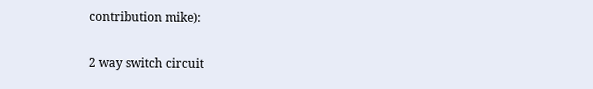contribution mike):

2 way switch circuit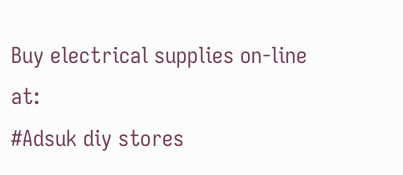Buy electrical supplies on-line at:
#Adsuk diy stores